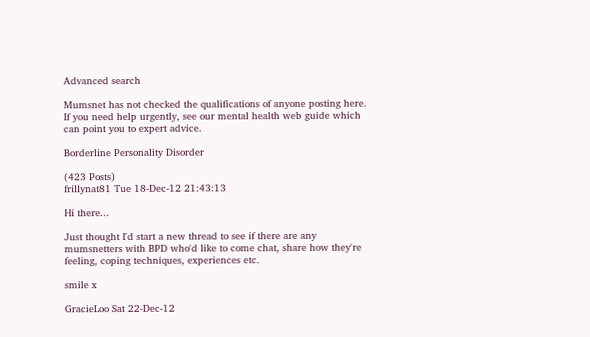Advanced search

Mumsnet has not checked the qualifications of anyone posting here. If you need help urgently, see our mental health web guide which can point you to expert advice.

Borderline Personality Disorder

(423 Posts)
frillynat81 Tue 18-Dec-12 21:43:13

Hi there...

Just thought I'd start a new thread to see if there are any mumsnetters with BPD who'd like to come chat, share how they're feeling, coping techniques, experiences etc.

smile x

GracieLoo Sat 22-Dec-12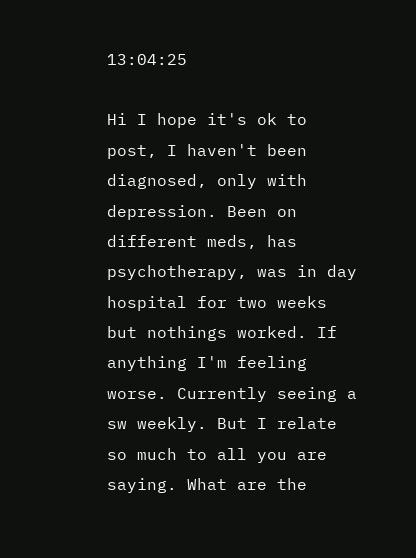13:04:25

Hi I hope it's ok to post, I haven't been diagnosed, only with depression. Been on different meds, has psychotherapy, was in day hospital for two weeks but nothings worked. If anything I'm feeling worse. Currently seeing a sw weekly. But I relate so much to all you are saying. What are the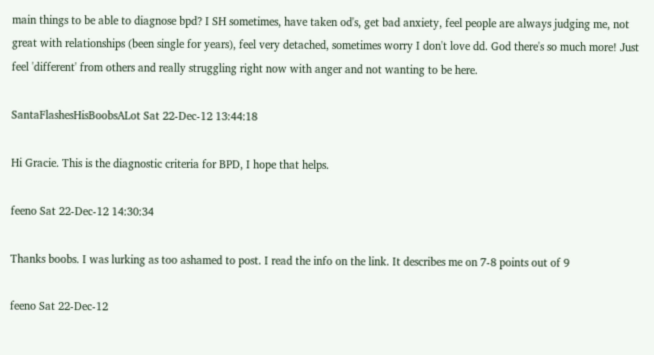main things to be able to diagnose bpd? I SH sometimes, have taken od's, get bad anxiety, feel people are always judging me, not great with relationships (been single for years), feel very detached, sometimes worry I don't love dd. God there's so much more! Just feel 'different' from others and really struggling right now with anger and not wanting to be here.

SantaFlashesHisBoobsALot Sat 22-Dec-12 13:44:18

Hi Gracie. This is the diagnostic criteria for BPD, I hope that helps.

feeno Sat 22-Dec-12 14:30:34

Thanks boobs. I was lurking as too ashamed to post. I read the info on the link. It describes me on 7-8 points out of 9

feeno Sat 22-Dec-12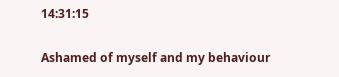14:31:15

Ashamed of myself and my behaviour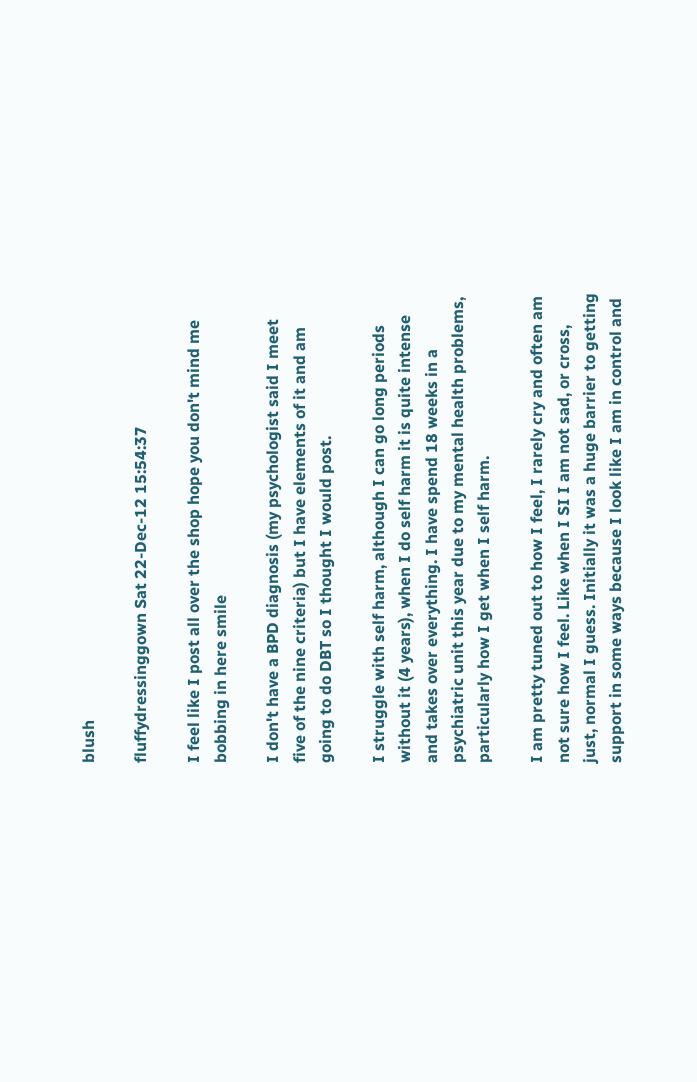blush

fluffydressinggown Sat 22-Dec-12 15:54:37

I feel like I post all over the shop hope you don't mind me bobbing in here smile

I don't have a BPD diagnosis (my psychologist said I meet five of the nine criteria) but I have elements of it and am going to do DBT so I thought I would post.

I struggle with self harm, although I can go long periods without it (4 years), when I do self harm it is quite intense and takes over everything. I have spend 18 weeks in a psychiatric unit this year due to my mental health problems, particularly how I get when I self harm.

I am pretty tuned out to how I feel, I rarely cry and often am not sure how I feel. Like when I SI I am not sad, or cross, just, normal I guess. Initially it was a huge barrier to getting support in some ways because I look like I am in control and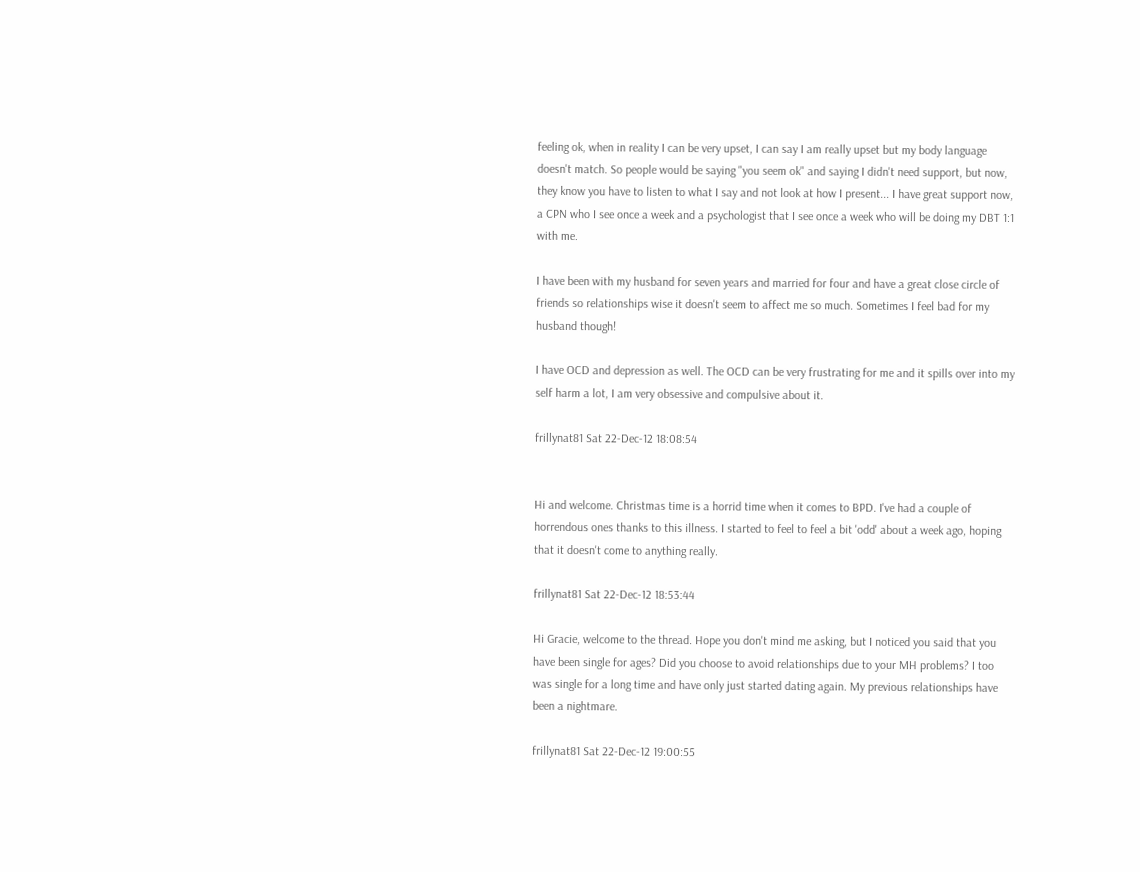feeling ok, when in reality I can be very upset, I can say I am really upset but my body language doesn't match. So people would be saying "you seem ok" and saying I didn't need support, but now, they know you have to listen to what I say and not look at how I present... I have great support now, a CPN who I see once a week and a psychologist that I see once a week who will be doing my DBT 1:1 with me.

I have been with my husband for seven years and married for four and have a great close circle of friends so relationships wise it doesn't seem to affect me so much. Sometimes I feel bad for my husband though!

I have OCD and depression as well. The OCD can be very frustrating for me and it spills over into my self harm a lot, I am very obsessive and compulsive about it.

frillynat81 Sat 22-Dec-12 18:08:54


Hi and welcome. Christmas time is a horrid time when it comes to BPD. I've had a couple of horrendous ones thanks to this illness. I started to feel to feel a bit 'odd' about a week ago, hoping that it doesn't come to anything really.

frillynat81 Sat 22-Dec-12 18:53:44

Hi Gracie, welcome to the thread. Hope you don't mind me asking, but I noticed you said that you have been single for ages? Did you choose to avoid relationships due to your MH problems? I too was single for a long time and have only just started dating again. My previous relationships have been a nightmare.

frillynat81 Sat 22-Dec-12 19:00:55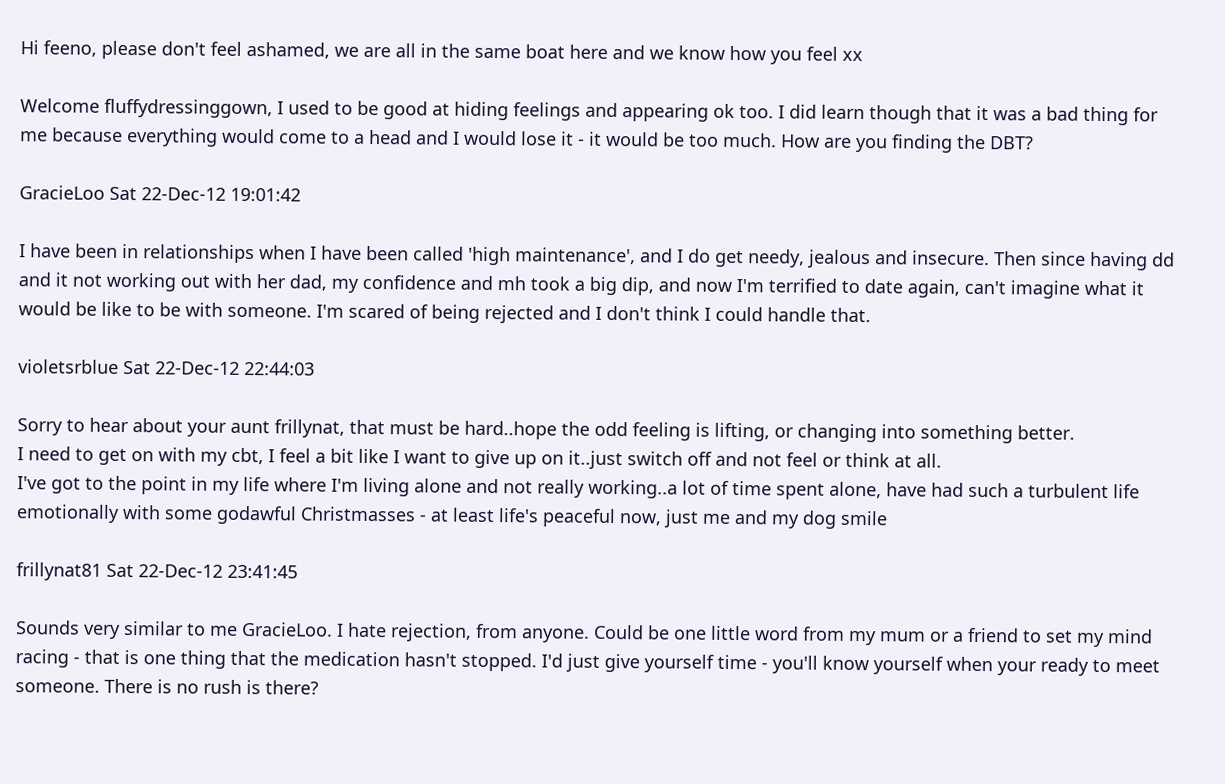Hi feeno, please don't feel ashamed, we are all in the same boat here and we know how you feel xx

Welcome fluffydressinggown, I used to be good at hiding feelings and appearing ok too. I did learn though that it was a bad thing for me because everything would come to a head and I would lose it - it would be too much. How are you finding the DBT?

GracieLoo Sat 22-Dec-12 19:01:42

I have been in relationships when I have been called 'high maintenance', and I do get needy, jealous and insecure. Then since having dd and it not working out with her dad, my confidence and mh took a big dip, and now I'm terrified to date again, can't imagine what it would be like to be with someone. I'm scared of being rejected and I don't think I could handle that.

violetsrblue Sat 22-Dec-12 22:44:03

Sorry to hear about your aunt frillynat, that must be hard..hope the odd feeling is lifting, or changing into something better.
I need to get on with my cbt, I feel a bit like I want to give up on it..just switch off and not feel or think at all.
I've got to the point in my life where I'm living alone and not really working..a lot of time spent alone, have had such a turbulent life emotionally with some godawful Christmasses - at least life's peaceful now, just me and my dog smile

frillynat81 Sat 22-Dec-12 23:41:45

Sounds very similar to me GracieLoo. I hate rejection, from anyone. Could be one little word from my mum or a friend to set my mind racing - that is one thing that the medication hasn't stopped. I'd just give yourself time - you'll know yourself when your ready to meet someone. There is no rush is there?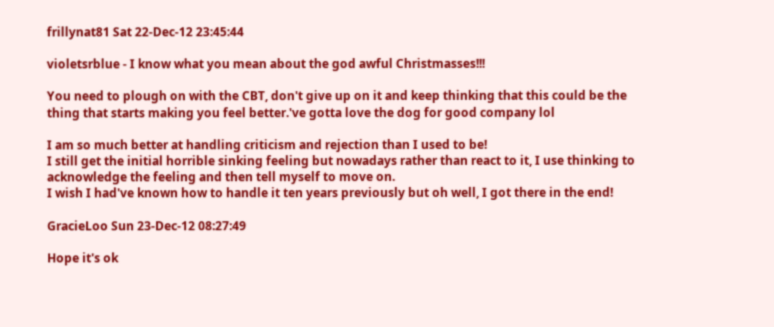frillynat81 Sat 22-Dec-12 23:45:44

violetsrblue - I know what you mean about the god awful Christmasses!!!

You need to plough on with the CBT, don't give up on it and keep thinking that this could be the thing that starts making you feel better.'ve gotta love the dog for good company lol

I am so much better at handling criticism and rejection than I used to be!
I still get the initial horrible sinking feeling but nowadays rather than react to it, I use thinking to acknowledge the feeling and then tell myself to move on.
I wish I had've known how to handle it ten years previously but oh well, I got there in the end!

GracieLoo Sun 23-Dec-12 08:27:49

Hope it's ok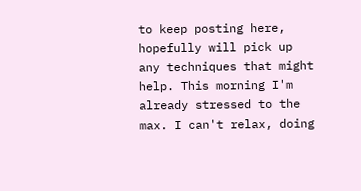to keep posting here, hopefully will pick up any techniques that might help. This morning I'm already stressed to the max. I can't relax, doing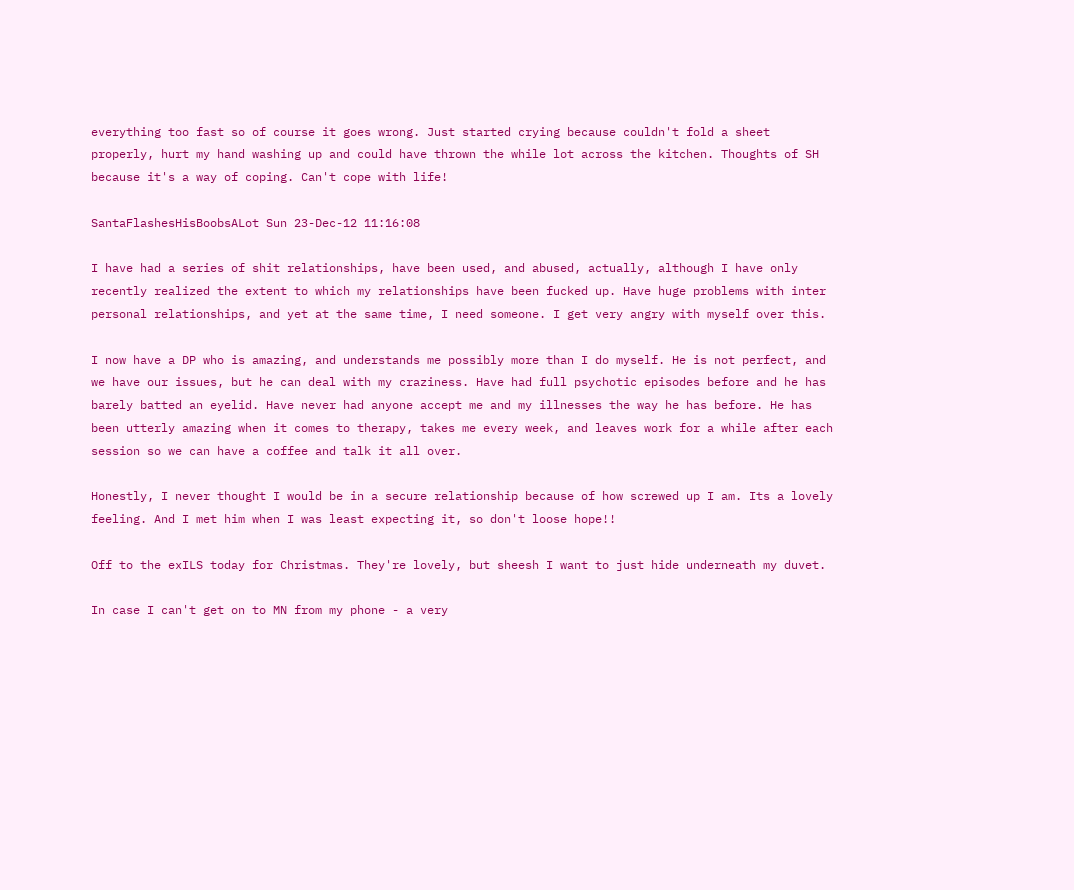everything too fast so of course it goes wrong. Just started crying because couldn't fold a sheet properly, hurt my hand washing up and could have thrown the while lot across the kitchen. Thoughts of SH because it's a way of coping. Can't cope with life!

SantaFlashesHisBoobsALot Sun 23-Dec-12 11:16:08

I have had a series of shit relationships, have been used, and abused, actually, although I have only recently realized the extent to which my relationships have been fucked up. Have huge problems with inter personal relationships, and yet at the same time, I need someone. I get very angry with myself over this.

I now have a DP who is amazing, and understands me possibly more than I do myself. He is not perfect, and we have our issues, but he can deal with my craziness. Have had full psychotic episodes before and he has barely batted an eyelid. Have never had anyone accept me and my illnesses the way he has before. He has been utterly amazing when it comes to therapy, takes me every week, and leaves work for a while after each session so we can have a coffee and talk it all over.

Honestly, I never thought I would be in a secure relationship because of how screwed up I am. Its a lovely feeling. And I met him when I was least expecting it, so don't loose hope!!

Off to the exILS today for Christmas. They're lovely, but sheesh I want to just hide underneath my duvet.

In case I can't get on to MN from my phone - a very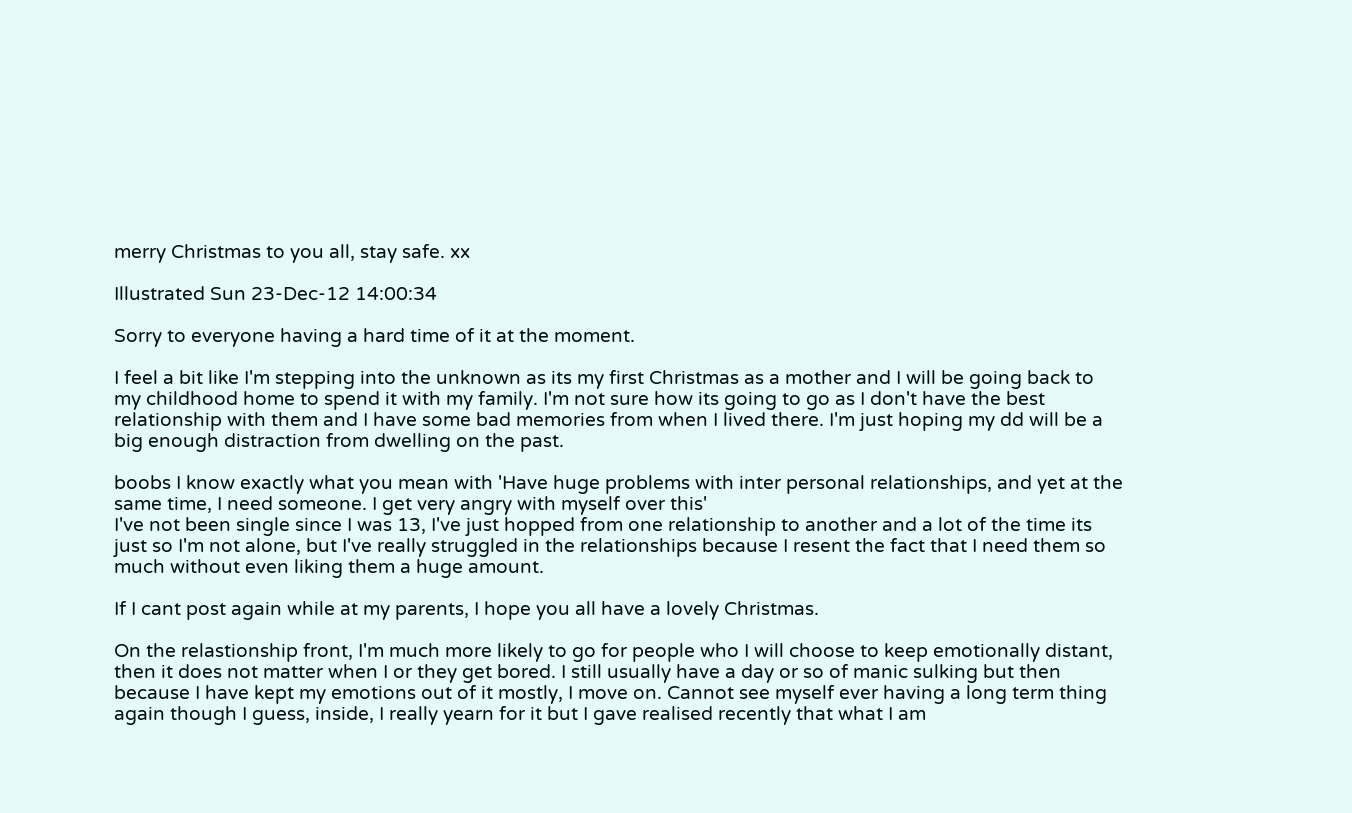merry Christmas to you all, stay safe. xx

Illustrated Sun 23-Dec-12 14:00:34

Sorry to everyone having a hard time of it at the moment.

I feel a bit like I'm stepping into the unknown as its my first Christmas as a mother and I will be going back to my childhood home to spend it with my family. I'm not sure how its going to go as I don't have the best relationship with them and I have some bad memories from when I lived there. I'm just hoping my dd will be a big enough distraction from dwelling on the past.

boobs I know exactly what you mean with 'Have huge problems with inter personal relationships, and yet at the same time, I need someone. I get very angry with myself over this'
I've not been single since I was 13, I've just hopped from one relationship to another and a lot of the time its just so I'm not alone, but I've really struggled in the relationships because I resent the fact that I need them so much without even liking them a huge amount.

If I cant post again while at my parents, I hope you all have a lovely Christmas.

On the relastionship front, I'm much more likely to go for people who I will choose to keep emotionally distant, then it does not matter when I or they get bored. I still usually have a day or so of manic sulking but then because I have kept my emotions out of it mostly, I move on. Cannot see myself ever having a long term thing again though I guess, inside, I really yearn for it but I gave realised recently that what I am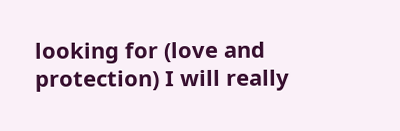looking for (love and protection) I will really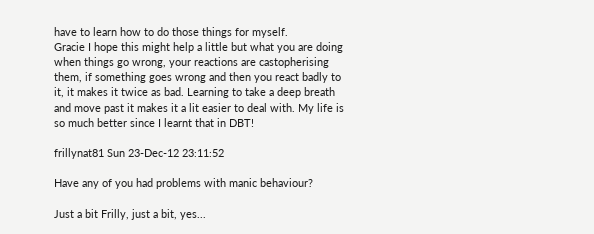have to learn how to do those things for myself.
Gracie I hope this might help a little but what you are doing when things go wrong, your reactions are castopherising them, if something goes wrong and then you react badly to it, it makes it twice as bad. Learning to take a deep breath and move past it makes it a lit easier to deal with. My life is so much better since I learnt that in DBT!

frillynat81 Sun 23-Dec-12 23:11:52

Have any of you had problems with manic behaviour?

Just a bit Frilly, just a bit, yes...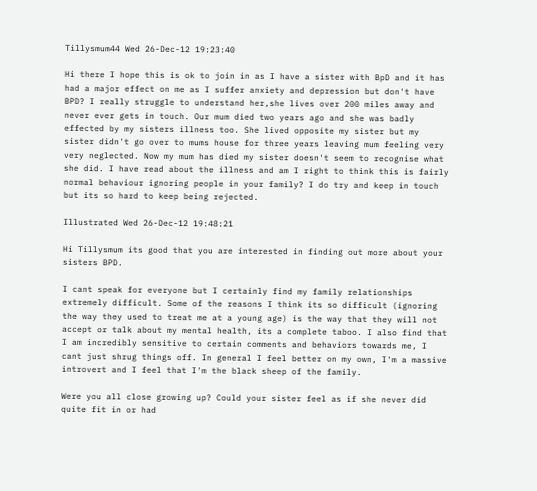Tillysmum44 Wed 26-Dec-12 19:23:40

Hi there I hope this is ok to join in as I have a sister with BpD and it has had a major effect on me as I suffer anxiety and depression but don't have BPD? I really struggle to understand her,she lives over 200 miles away and never ever gets in touch. Our mum died two years ago and she was badly effected by my sisters illness too. She lived opposite my sister but my sister didn't go over to mums house for three years leaving mum feeling very very neglected. Now my mum has died my sister doesn't seem to recognise what she did. I have read about the illness and am I right to think this is fairly normal behaviour ignoring people in your family? I do try and keep in touch but its so hard to keep being rejected.

Illustrated Wed 26-Dec-12 19:48:21

Hi Tillysmum its good that you are interested in finding out more about your sisters BPD.

I cant speak for everyone but I certainly find my family relationships extremely difficult. Some of the reasons I think its so difficult (ignoring the way they used to treat me at a young age) is the way that they will not accept or talk about my mental health, its a complete taboo. I also find that I am incredibly sensitive to certain comments and behaviors towards me, I cant just shrug things off. In general I feel better on my own, I'm a massive introvert and I feel that I'm the black sheep of the family.

Were you all close growing up? Could your sister feel as if she never did quite fit in or had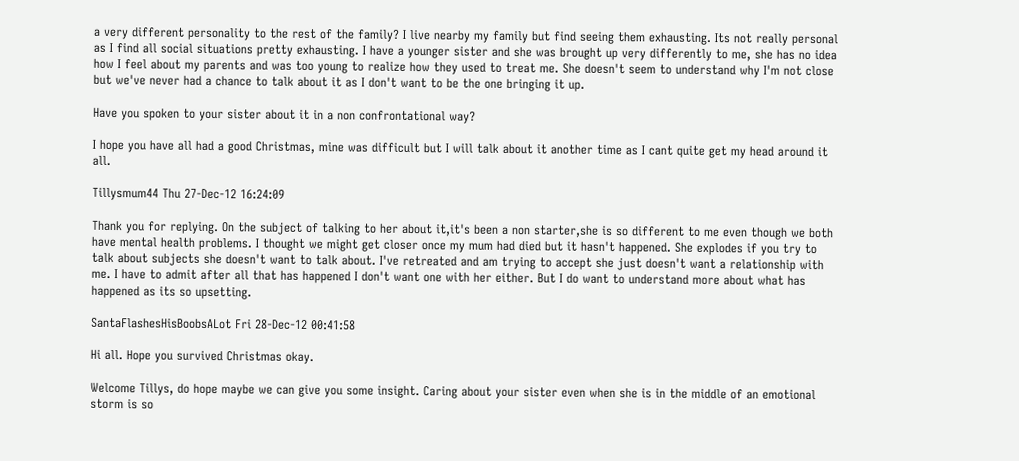a very different personality to the rest of the family? I live nearby my family but find seeing them exhausting. Its not really personal as I find all social situations pretty exhausting. I have a younger sister and she was brought up very differently to me, she has no idea how I feel about my parents and was too young to realize how they used to treat me. She doesn't seem to understand why I'm not close but we've never had a chance to talk about it as I don't want to be the one bringing it up.

Have you spoken to your sister about it in a non confrontational way?

I hope you have all had a good Christmas, mine was difficult but I will talk about it another time as I cant quite get my head around it all.

Tillysmum44 Thu 27-Dec-12 16:24:09

Thank you for replying. On the subject of talking to her about it,it's been a non starter,she is so different to me even though we both have mental health problems. I thought we might get closer once my mum had died but it hasn't happened. She explodes if you try to talk about subjects she doesn't want to talk about. I've retreated and am trying to accept she just doesn't want a relationship with me. I have to admit after all that has happened I don't want one with her either. But I do want to understand more about what has happened as its so upsetting.

SantaFlashesHisBoobsALot Fri 28-Dec-12 00:41:58

Hi all. Hope you survived Christmas okay.

Welcome Tillys, do hope maybe we can give you some insight. Caring about your sister even when she is in the middle of an emotional storm is so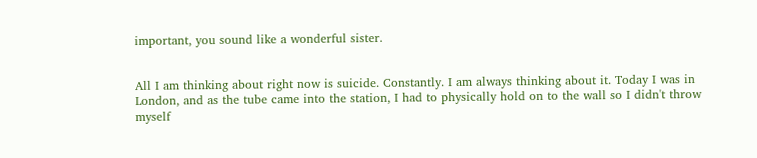important, you sound like a wonderful sister.


All I am thinking about right now is suicide. Constantly. I am always thinking about it. Today I was in London, and as the tube came into the station, I had to physically hold on to the wall so I didn't throw myself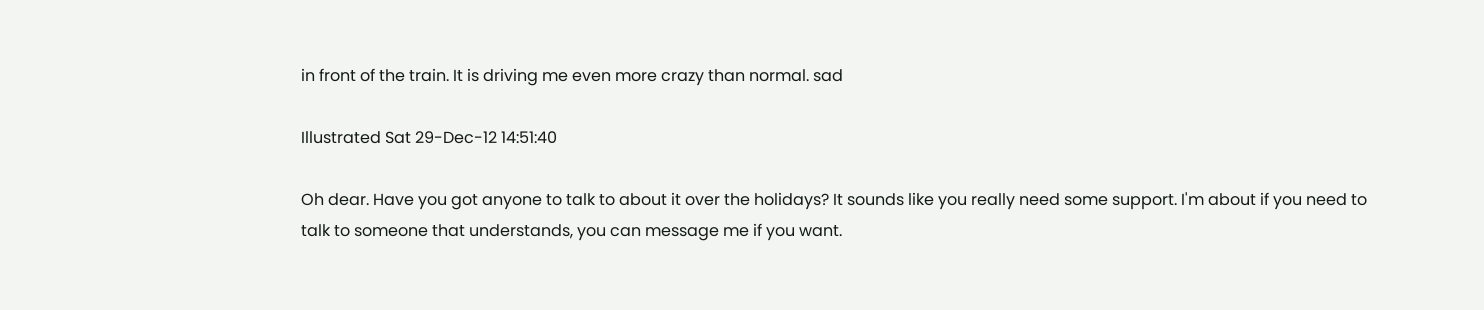in front of the train. It is driving me even more crazy than normal. sad

Illustrated Sat 29-Dec-12 14:51:40

Oh dear. Have you got anyone to talk to about it over the holidays? It sounds like you really need some support. I'm about if you need to talk to someone that understands, you can message me if you want.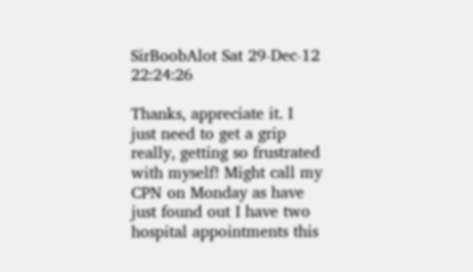SirBoobAlot Sat 29-Dec-12 22:24:26

Thanks, appreciate it. I just need to get a grip really, getting so frustrated with myself! Might call my CPN on Monday as have just found out I have two hospital appointments this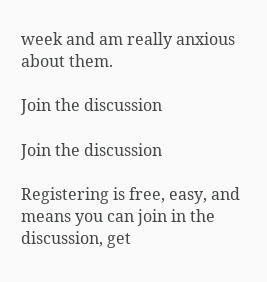week and am really anxious about them.

Join the discussion

Join the discussion

Registering is free, easy, and means you can join in the discussion, get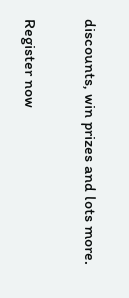discounts, win prizes and lots more.

Register now